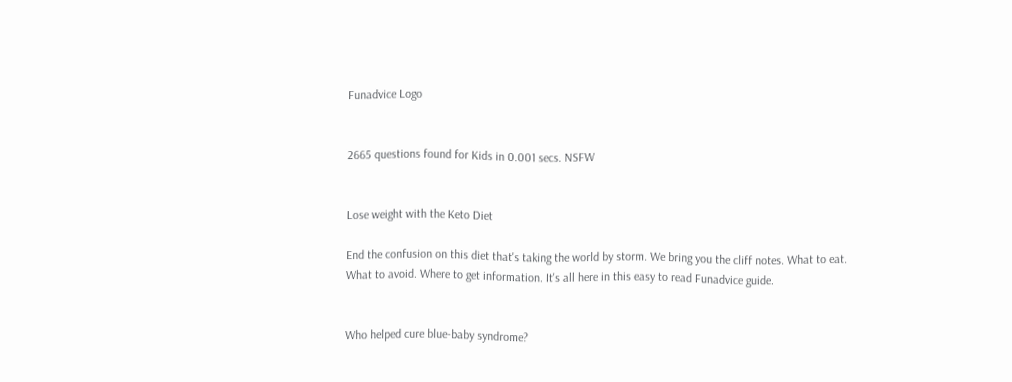Funadvice Logo


2665 questions found for Kids in 0.001 secs. NSFW


Lose weight with the Keto Diet

End the confusion on this diet that's taking the world by storm. We bring you the cliff notes. What to eat. What to avoid. Where to get information. It's all here in this easy to read Funadvice guide.


Who helped cure blue-baby syndrome?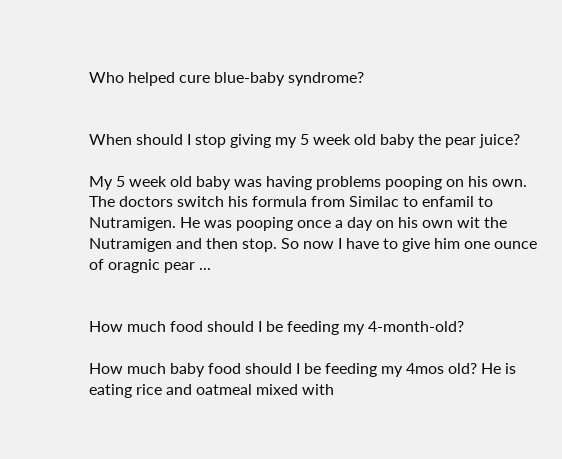Who helped cure blue-baby syndrome?


When should I stop giving my 5 week old baby the pear juice?

My 5 week old baby was having problems pooping on his own. The doctors switch his formula from Similac to enfamil to Nutramigen. He was pooping once a day on his own wit the Nutramigen and then stop. So now I have to give him one ounce of oragnic pear ...


How much food should I be feeding my 4-month-old?

How much baby food should I be feeding my 4mos old? He is eating rice and oatmeal mixed with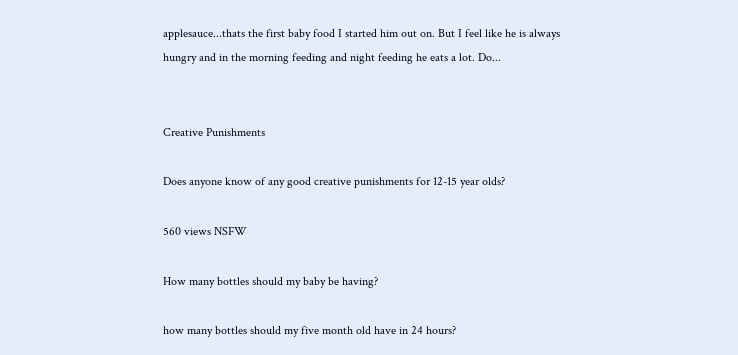applesauce...thats the first baby food I started him out on. But I feel like he is always hungry and in the morning feeding and night feeding he eats a lot. Do...


Creative Punishments

Does anyone know of any good creative punishments for 12-15 year olds?

560 views NSFW

How many bottles should my baby be having?

how many bottles should my five month old have in 24 hours?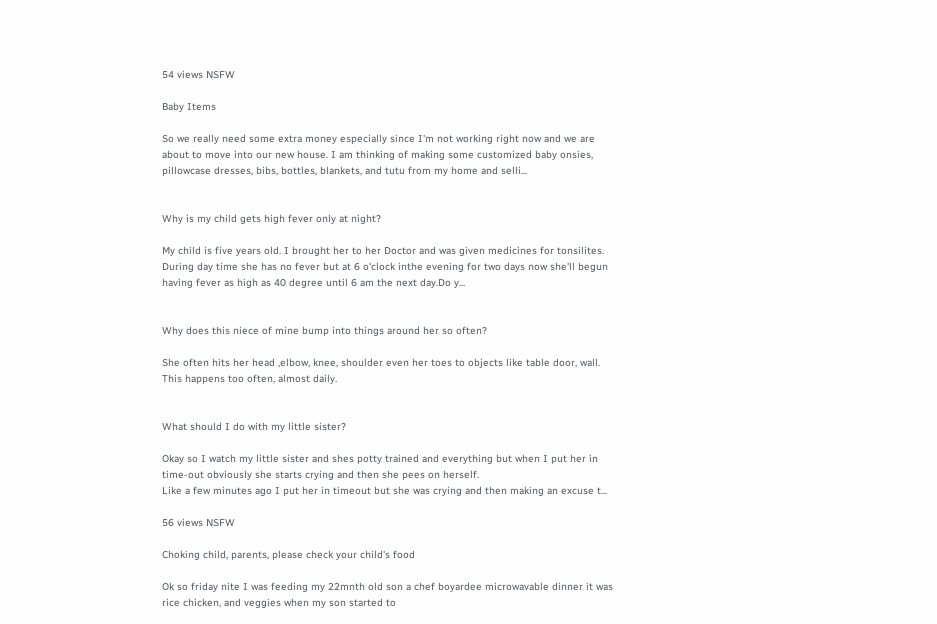54 views NSFW

Baby Items

So we really need some extra money especially since I'm not working right now and we are about to move into our new house. I am thinking of making some customized baby onsies, pillowcase dresses, bibs, bottles, blankets, and tutu from my home and selli...


Why is my child gets high fever only at night?

My child is five years old. I brought her to her Doctor and was given medicines for tonsilites. During day time she has no fever but at 6 o'clock inthe evening for two days now she'll begun having fever as high as 40 degree until 6 am the next day.Do y...


Why does this niece of mine bump into things around her so often?

She often hits her head ,elbow, knee, shoulder even her toes to objects like table door, wall. This happens too often, almost daily.


What should I do with my little sister?

Okay so I watch my little sister and shes potty trained and everything but when I put her in time-out obviously she starts crying and then she pees on herself.
Like a few minutes ago I put her in timeout but she was crying and then making an excuse t...

56 views NSFW

Choking child, parents, please check your child's food

Ok so friday nite I was feeding my 22mnth old son a chef boyardee microwavable dinner it was rice chicken, and veggies when my son started to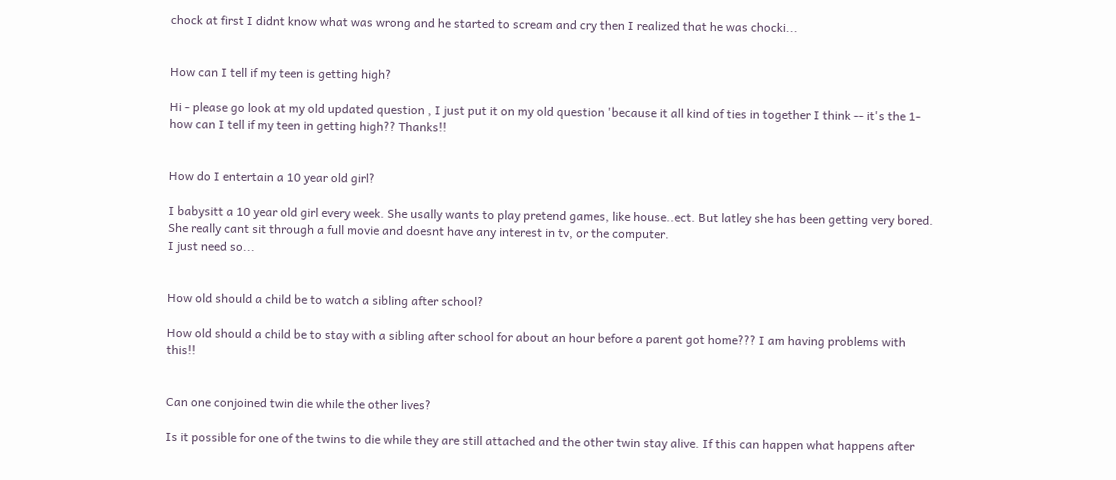chock at first I didnt know what was wrong and he started to scream and cry then I realized that he was chocki...


How can I tell if my teen is getting high?

Hi - please go look at my old updated question , I just put it on my old question 'because it all kind of ties in together I think -- it's the 1- how can I tell if my teen in getting high?? Thanks!!


How do I entertain a 10 year old girl?

I babysitt a 10 year old girl every week. She usally wants to play pretend games, like house..ect. But latley she has been getting very bored. She really cant sit through a full movie and doesnt have any interest in tv, or the computer.
I just need so...


How old should a child be to watch a sibling after school?

How old should a child be to stay with a sibling after school for about an hour before a parent got home??? I am having problems with this!!


Can one conjoined twin die while the other lives?

Is it possible for one of the twins to die while they are still attached and the other twin stay alive. If this can happen what happens after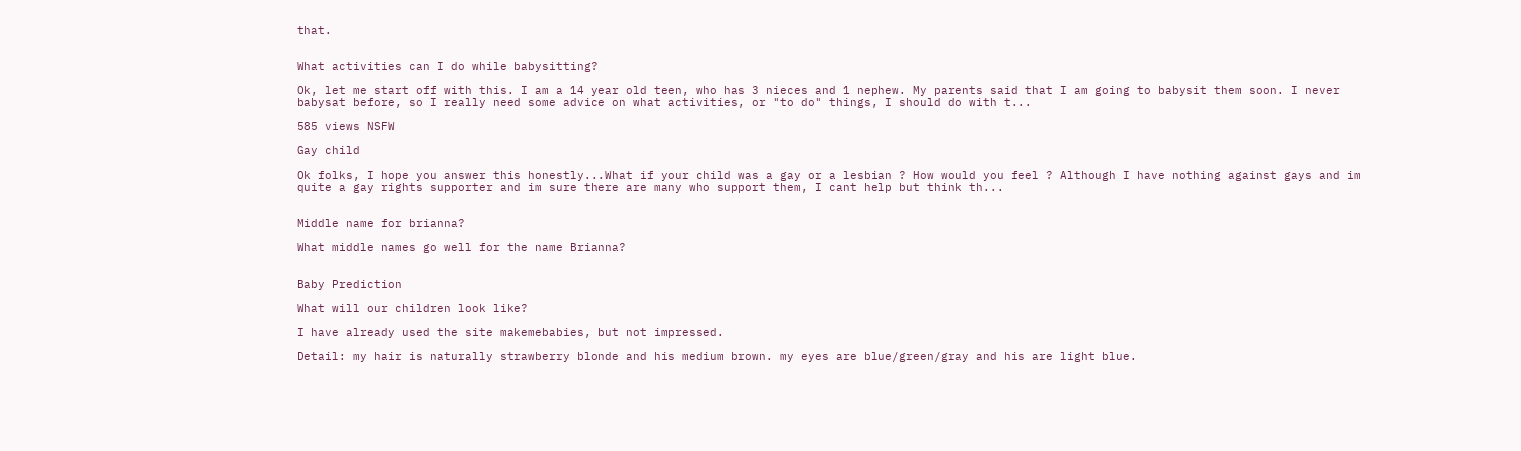that.


What activities can I do while babysitting?

Ok, let me start off with this. I am a 14 year old teen, who has 3 nieces and 1 nephew. My parents said that I am going to babysit them soon. I never babysat before, so I really need some advice on what activities, or "to do" things, I should do with t...

585 views NSFW

Gay child

Ok folks, I hope you answer this honestly...What if your child was a gay or a lesbian ? How would you feel ? Although I have nothing against gays and im quite a gay rights supporter and im sure there are many who support them, I cant help but think th...


Middle name for brianna?

What middle names go well for the name Brianna?


Baby Prediction

What will our children look like?

I have already used the site makemebabies, but not impressed.

Detail: my hair is naturally strawberry blonde and his medium brown. my eyes are blue/green/gray and his are light blue.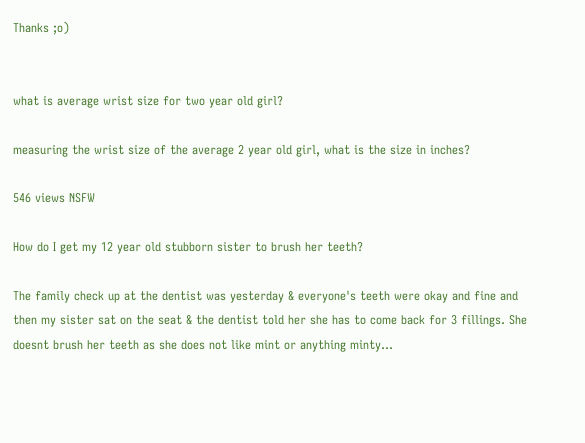Thanks ;o)


what is average wrist size for two year old girl?

measuring the wrist size of the average 2 year old girl, what is the size in inches?

546 views NSFW

How do I get my 12 year old stubborn sister to brush her teeth?

The family check up at the dentist was yesterday & everyone's teeth were okay and fine and then my sister sat on the seat & the dentist told her she has to come back for 3 fillings. She doesnt brush her teeth as she does not like mint or anything minty...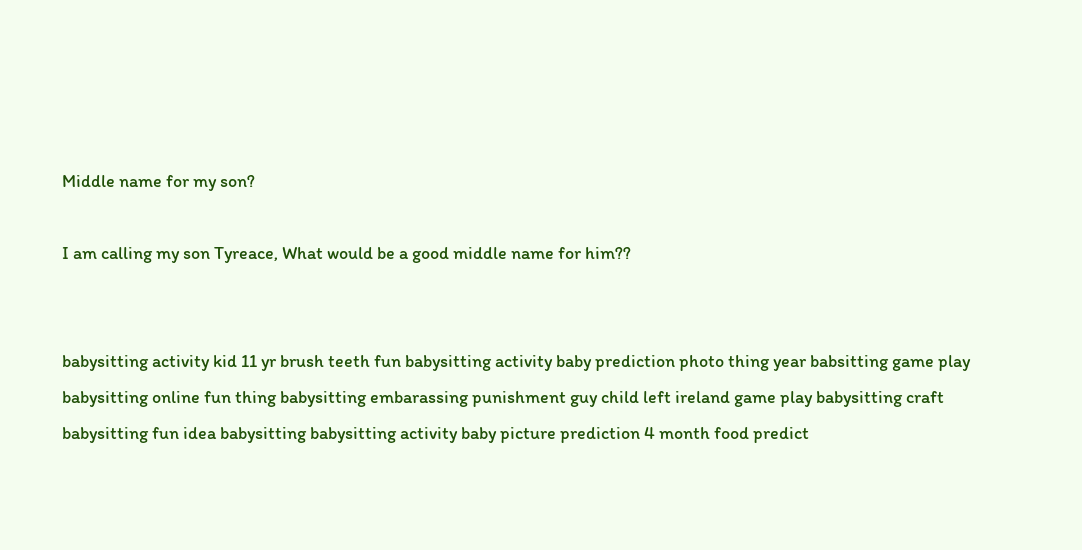Middle name for my son?

I am calling my son Tyreace, What would be a good middle name for him??


babysitting activity kid 11 yr brush teeth fun babysitting activity baby prediction photo thing year babsitting game play babysitting online fun thing babysitting embarassing punishment guy child left ireland game play babysitting craft babysitting fun idea babysitting babysitting activity baby picture prediction 4 month food predict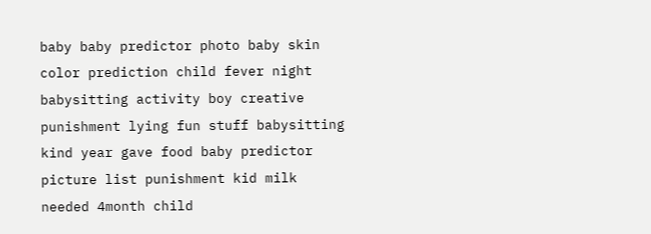baby baby predictor photo baby skin color prediction child fever night babysitting activity boy creative punishment lying fun stuff babysitting kind year gave food baby predictor picture list punishment kid milk needed 4month child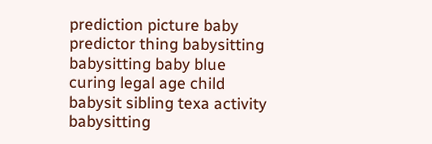prediction picture baby predictor thing babysitting babysitting baby blue curing legal age child babysit sibling texa activity babysitting